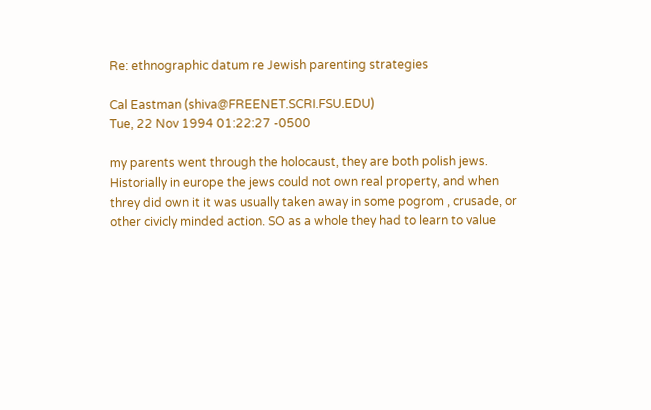Re: ethnographic datum re Jewish parenting strategies

Cal Eastman (shiva@FREENET.SCRI.FSU.EDU)
Tue, 22 Nov 1994 01:22:27 -0500

my parents went through the holocaust, they are both polish jews.
Historially in europe the jews could not own real property, and when
threy did own it it was usually taken away in some pogrom , crusade, or
other civicly minded action. SO as a whole they had to learn to value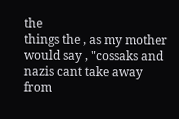the
things the , as my mother would say , "cossaks and nazis cant take away
from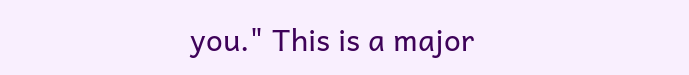you." This is a major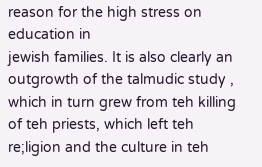reason for the high stress on education in
jewish families. It is also clearly an outgrowth of the talmudic study ,
which in turn grew from teh killing of teh priests, which left teh
re;ligion and the culture in teh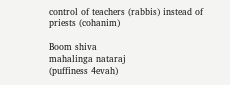control of teachers (rabbis) instead of
priests (cohanim)

Boom shiva
mahalinga nataraj
(puffiness 4evah)